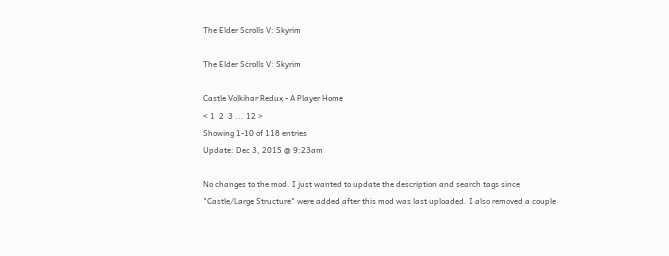The Elder Scrolls V: Skyrim

The Elder Scrolls V: Skyrim

Castle Volkihar Redux - A Player Home
< 1  2  3 ... 12 >
Showing 1-10 of 118 entries
Update: Dec 3, 2015 @ 9:23am

No changes to the mod. I just wanted to update the description and search tags since "Castle/Large Structure" were added after this mod was last uploaded. I also removed a couple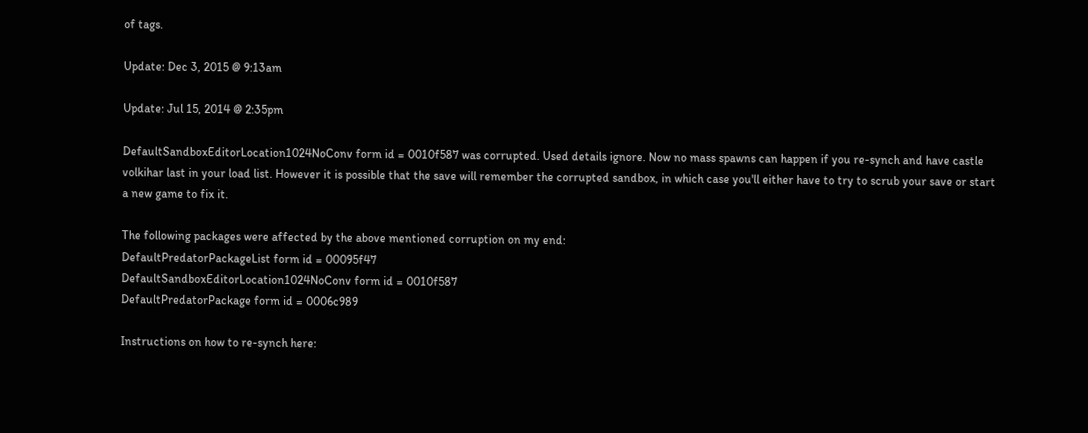of tags.

Update: Dec 3, 2015 @ 9:13am

Update: Jul 15, 2014 @ 2:35pm

DefaultSandboxEditorLocation1024NoConv form id = 0010f587 was corrupted. Used details ignore. Now no mass spawns can happen if you re-synch and have castle volkihar last in your load list. However it is possible that the save will remember the corrupted sandbox, in which case you'll either have to try to scrub your save or start a new game to fix it.

The following packages were affected by the above mentioned corruption on my end:
DefaultPredatorPackageList form id = 00095f47
DefaultSandboxEditorLocation1024NoConv form id = 0010f587
DefaultPredatorPackage form id = 0006c989

Instructions on how to re-synch here: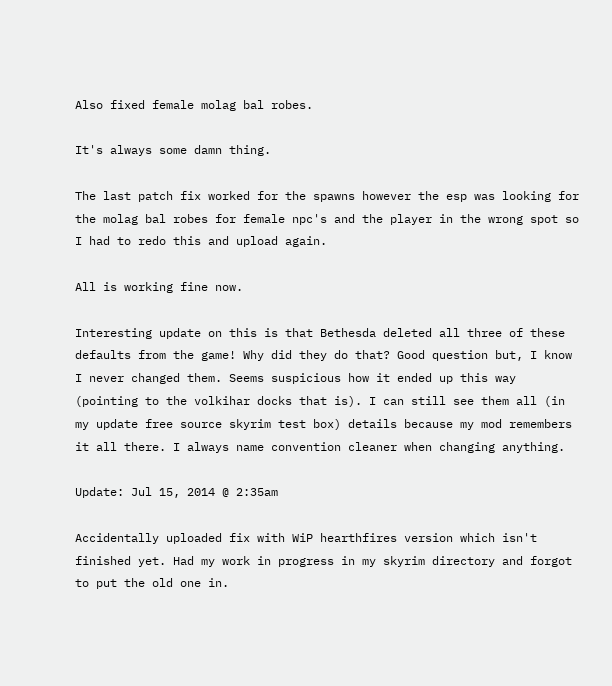Also fixed female molag bal robes.

It's always some damn thing.

The last patch fix worked for the spawns however the esp was looking for the molag bal robes for female npc's and the player in the wrong spot so I had to redo this and upload again.

All is working fine now.

Interesting update on this is that Bethesda deleted all three of these defaults from the game! Why did they do that? Good question but, I know I never changed them. Seems suspicious how it ended up this way (pointing to the volkihar docks that is). I can still see them all (in my update free source skyrim test box) details because my mod remembers it all there. I always name convention cleaner when changing anything.

Update: Jul 15, 2014 @ 2:35am

Accidentally uploaded fix with WiP hearthfires version which isn't finished yet. Had my work in progress in my skyrim directory and forgot to put the old one in.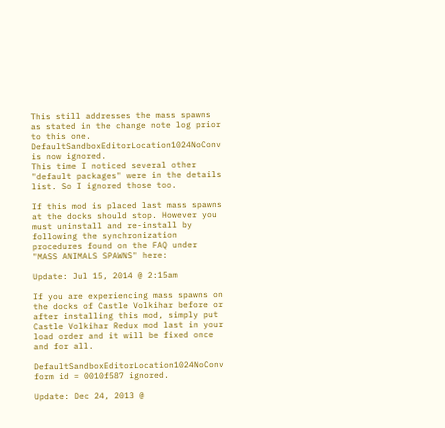This still addresses the mass spawns as stated in the change note log prior to this one. DefaultSandboxEditorLocation1024NoConv is now ignored.
This time I noticed several other "default packages" were in the details list. So I ignored those too.

If this mod is placed last mass spawns at the docks should stop. However you must uninstall and re-install by following the synchronization procedures found on the FAQ under "MASS ANIMALS SPAWNS" here:

Update: Jul 15, 2014 @ 2:15am

If you are experiencing mass spawns on the docks of Castle Volkihar before or after installing this mod, simply put Castle Volkihar Redux mod last in your load order and it will be fixed once and for all.

DefaultSandboxEditorLocation1024NoConv form id = 0010f587 ignored.

Update: Dec 24, 2013 @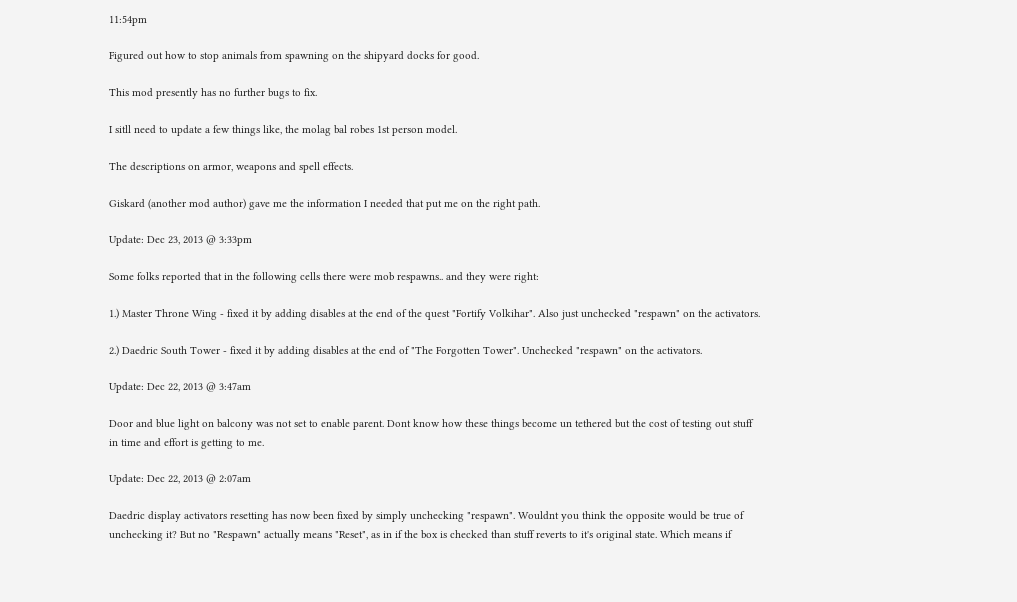11:54pm

Figured out how to stop animals from spawning on the shipyard docks for good.

This mod presently has no further bugs to fix.

I sitll need to update a few things like, the molag bal robes 1st person model.

The descriptions on armor, weapons and spell effects.

Giskard (another mod author) gave me the information I needed that put me on the right path.

Update: Dec 23, 2013 @ 3:33pm

Some folks reported that in the following cells there were mob respawns.. and they were right:

1.) Master Throne Wing - fixed it by adding disables at the end of the quest "Fortify Volkihar". Also just unchecked "respawn" on the activators.

2.) Daedric South Tower - fixed it by adding disables at the end of "The Forgotten Tower". Unchecked "respawn" on the activators.

Update: Dec 22, 2013 @ 3:47am

Door and blue light on balcony was not set to enable parent. Dont know how these things become un tethered but the cost of testing out stuff in time and effort is getting to me.

Update: Dec 22, 2013 @ 2:07am

Daedric display activators resetting has now been fixed by simply unchecking "respawn". Wouldnt you think the opposite would be true of unchecking it? But no "Respawn" actually means "Reset", as in if the box is checked than stuff reverts to it's original state. Which means if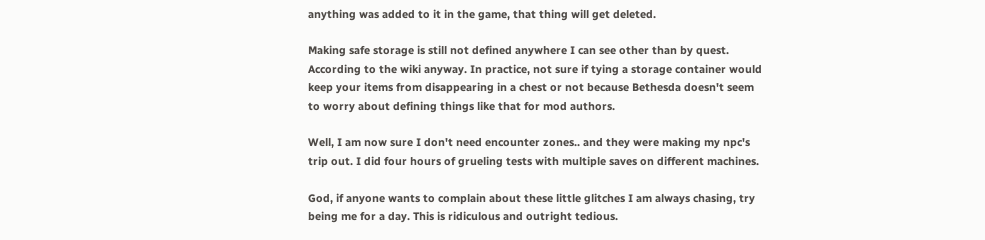anything was added to it in the game, that thing will get deleted.

Making safe storage is still not defined anywhere I can see other than by quest. According to the wiki anyway. In practice, not sure if tying a storage container would keep your items from disappearing in a chest or not because Bethesda doesn't seem to worry about defining things like that for mod authors.

Well, I am now sure I don't need encounter zones.. and they were making my npc's trip out. I did four hours of grueling tests with multiple saves on different machines.

God, if anyone wants to complain about these little glitches I am always chasing, try being me for a day. This is ridiculous and outright tedious.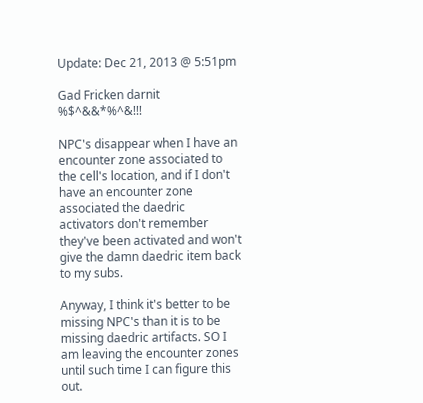Update: Dec 21, 2013 @ 5:51pm

Gad Fricken darnit %$^&&*%^&!!!

NPC's disappear when I have an encounter zone associated to the cell's location, and if I don't have an encounter zone associated the daedric activators don't remember they've been activated and won't give the damn daedric item back to my subs.

Anyway, I think it's better to be missing NPC's than it is to be missing daedric artifacts. SO I am leaving the encounter zones until such time I can figure this out.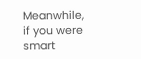Meanwhile, if you were smart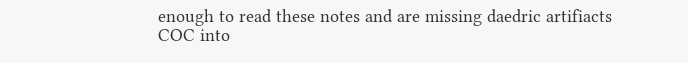enough to read these notes and are missing daedric artifiacts COC into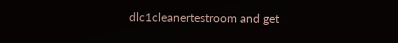dlc1cleanertestroom and get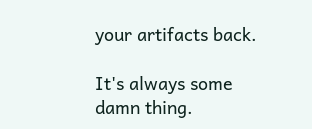your artifacts back.

It's always some damn thing.